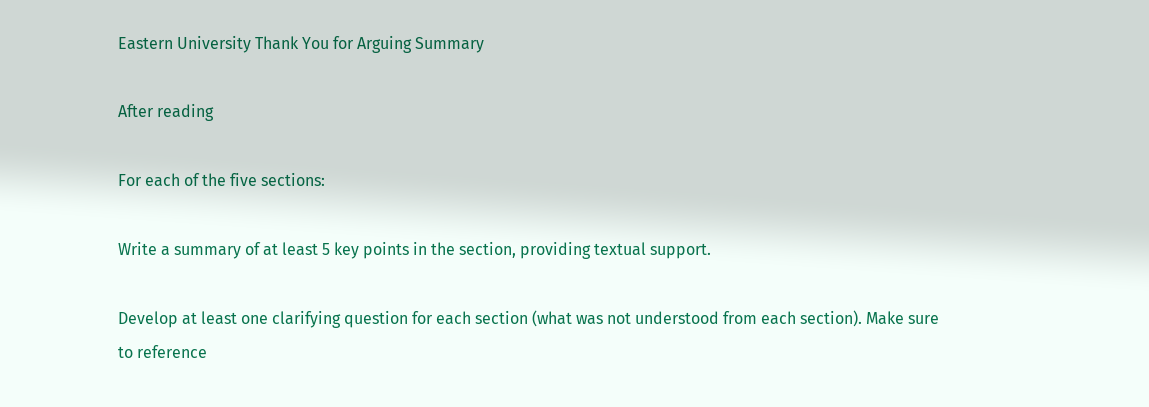Eastern University Thank You for Arguing Summary

After reading

For each of the five sections:

Write a summary of at least 5 key points in the section, providing textual support.

Develop at least one clarifying question for each section (what was not understood from each section). Make sure to reference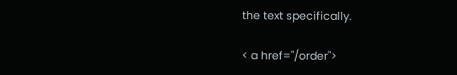the text specifically.

< a href="/order">